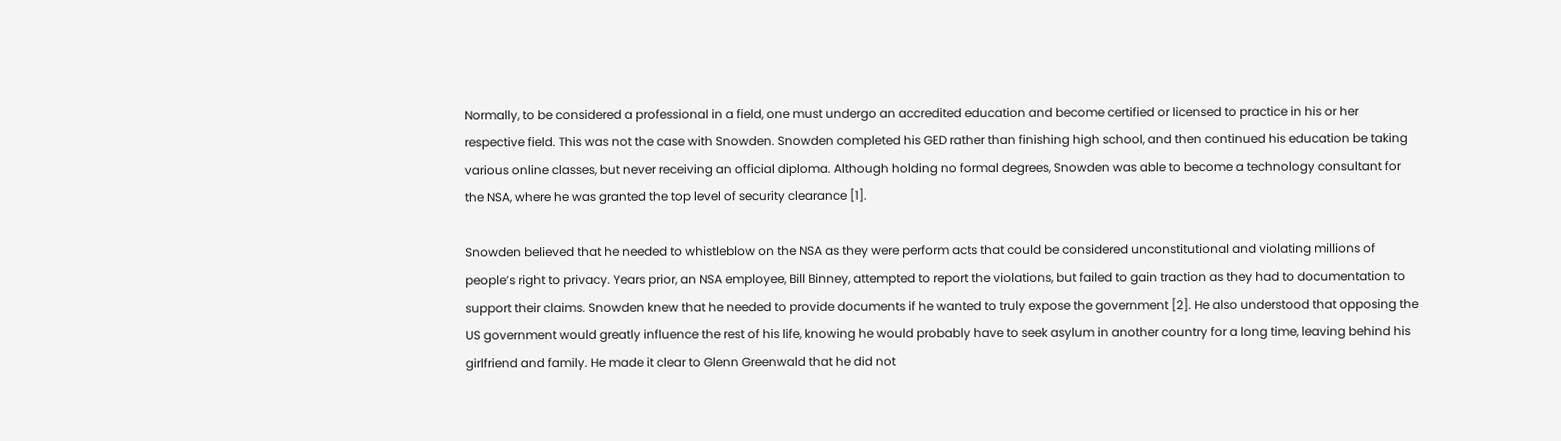Normally, to be considered a professional in a field, one must undergo an accredited education and become certified or licensed to practice in his or her respective field. This was not the case with Snowden. Snowden completed his GED rather than finishing high school, and then continued his education be taking various online classes, but never receiving an official diploma. Although holding no formal degrees, Snowden was able to become a technology consultant for the NSA, where he was granted the top level of security clearance [1].

Snowden believed that he needed to whistleblow on the NSA as they were perform acts that could be considered unconstitutional and violating millions of people’s right to privacy. Years prior, an NSA employee, Bill Binney, attempted to report the violations, but failed to gain traction as they had to documentation to support their claims. Snowden knew that he needed to provide documents if he wanted to truly expose the government [2]. He also understood that opposing the US government would greatly influence the rest of his life, knowing he would probably have to seek asylum in another country for a long time, leaving behind his girlfriend and family. He made it clear to Glenn Greenwald that he did not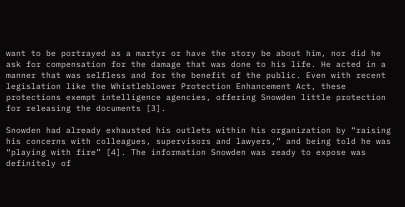want to be portrayed as a martyr or have the story be about him, nor did he ask for compensation for the damage that was done to his life. He acted in a manner that was selfless and for the benefit of the public. Even with recent legislation like the Whistleblower Protection Enhancement Act, these protections exempt intelligence agencies, offering Snowden little protection for releasing the documents [3].

Snowden had already exhausted his outlets within his organization by “raising his concerns with colleagues, supervisors and lawyers,” and being told he was “playing with fire” [4]. The information Snowden was ready to expose was definitely of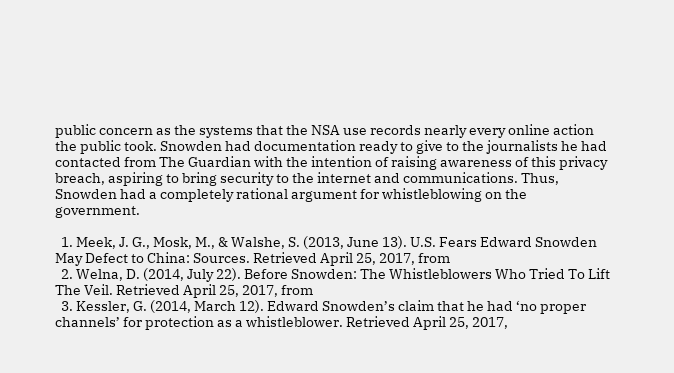public concern as the systems that the NSA use records nearly every online action the public took. Snowden had documentation ready to give to the journalists he had contacted from The Guardian with the intention of raising awareness of this privacy breach, aspiring to bring security to the internet and communications. Thus, Snowden had a completely rational argument for whistleblowing on the government.

  1. Meek, J. G., Mosk, M., & Walshe, S. (2013, June 13). U.S. Fears Edward Snowden May Defect to China: Sources. Retrieved April 25, 2017, from
  2. Welna, D. (2014, July 22). Before Snowden: The Whistleblowers Who Tried To Lift The Veil. Retrieved April 25, 2017, from
  3. Kessler, G. (2014, March 12). Edward Snowden’s claim that he had ‘no proper channels’ for protection as a whistleblower. Retrieved April 25, 2017,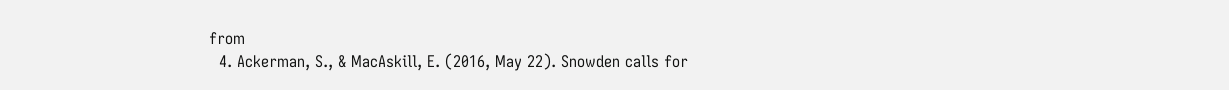from
  4. Ackerman, S., & MacAskill, E. (2016, May 22). Snowden calls for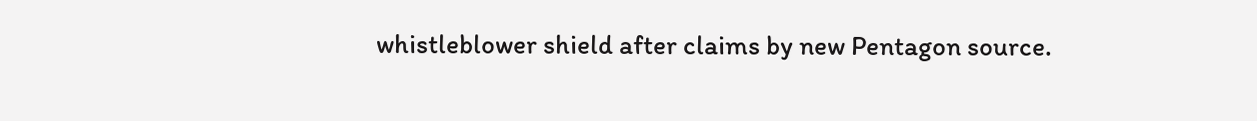whistleblower shield after claims by new Pentagon source.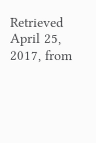Retrieved April 25, 2017, from